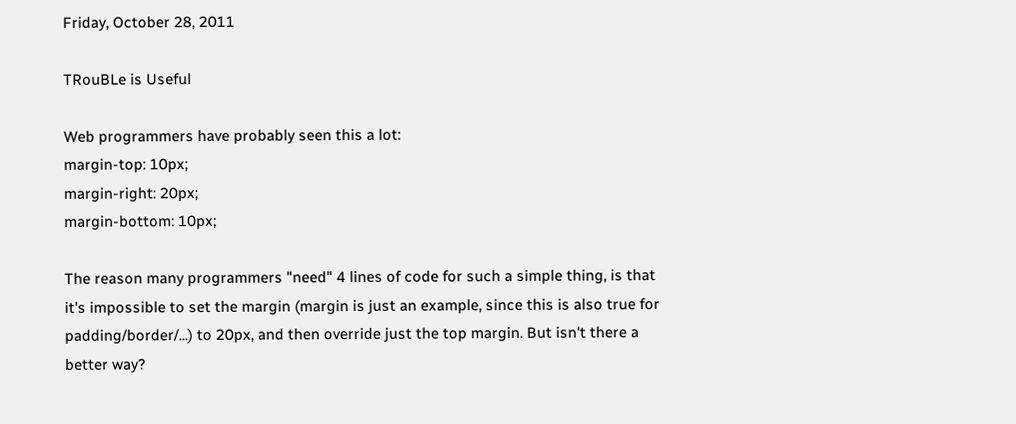Friday, October 28, 2011

TRouBLe is Useful

Web programmers have probably seen this a lot:
margin-top: 10px;
margin-right: 20px;
margin-bottom: 10px;

The reason many programmers "need" 4 lines of code for such a simple thing, is that it's impossible to set the margin (margin is just an example, since this is also true for padding/border/...) to 20px, and then override just the top margin. But isn't there a better way?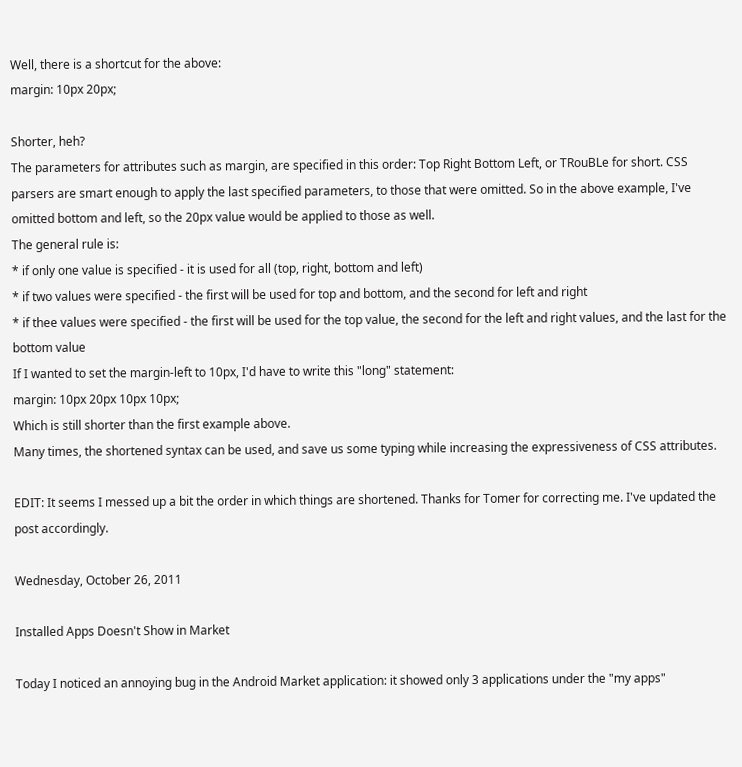Well, there is a shortcut for the above:
margin: 10px 20px;

Shorter, heh?
The parameters for attributes such as margin, are specified in this order: Top Right Bottom Left, or TRouBLe for short. CSS parsers are smart enough to apply the last specified parameters, to those that were omitted. So in the above example, I've omitted bottom and left, so the 20px value would be applied to those as well.
The general rule is:
* if only one value is specified - it is used for all (top, right, bottom and left)
* if two values were specified - the first will be used for top and bottom, and the second for left and right
* if thee values were specified - the first will be used for the top value, the second for the left and right values, and the last for the bottom value
If I wanted to set the margin-left to 10px, I'd have to write this "long" statement:
margin: 10px 20px 10px 10px;
Which is still shorter than the first example above.
Many times, the shortened syntax can be used, and save us some typing while increasing the expressiveness of CSS attributes.

EDIT: It seems I messed up a bit the order in which things are shortened. Thanks for Tomer for correcting me. I've updated the post accordingly.

Wednesday, October 26, 2011

Installed Apps Doesn't Show in Market

Today I noticed an annoying bug in the Android Market application: it showed only 3 applications under the "my apps"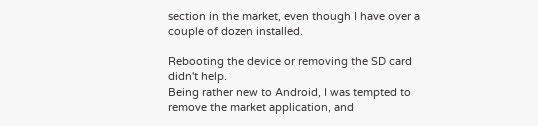section in the market, even though I have over a couple of dozen installed.

Rebooting the device or removing the SD card didn't help.
Being rather new to Android, I was tempted to remove the market application, and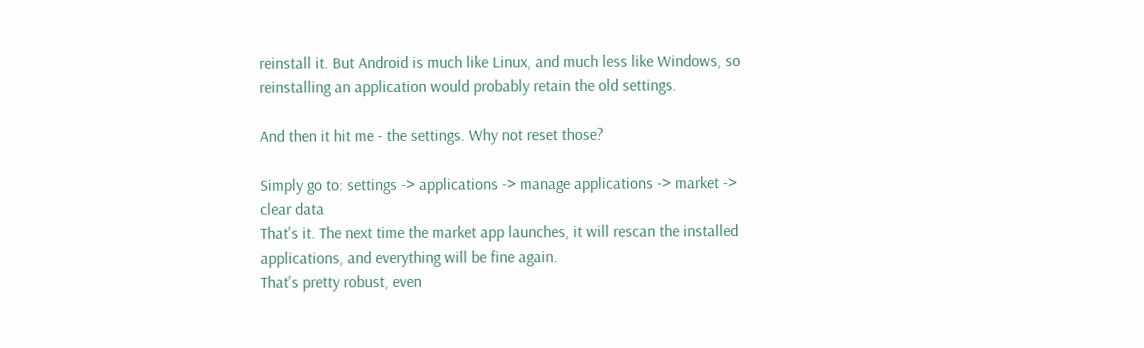reinstall it. But Android is much like Linux, and much less like Windows, so reinstalling an application would probably retain the old settings.

And then it hit me - the settings. Why not reset those?

Simply go to: settings -> applications -> manage applications -> market -> clear data
That's it. The next time the market app launches, it will rescan the installed applications, and everything will be fine again.
That's pretty robust, even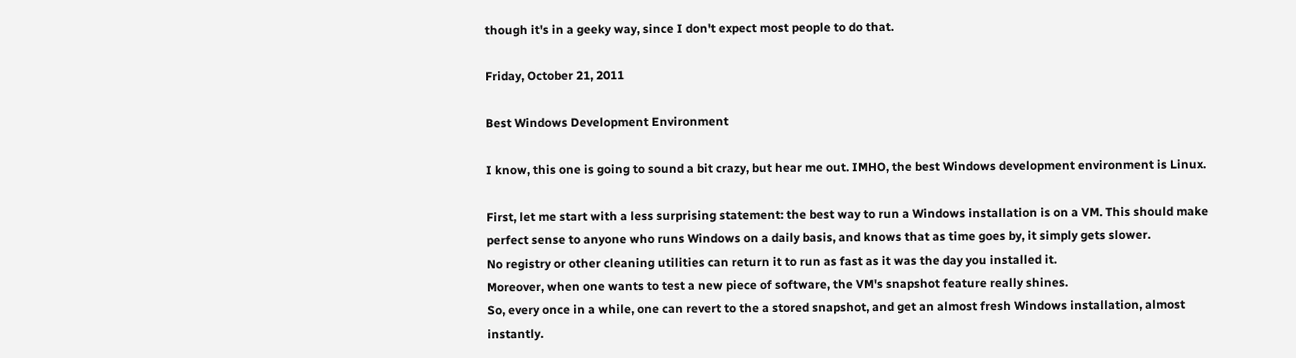though it's in a geeky way, since I don't expect most people to do that.

Friday, October 21, 2011

Best Windows Development Environment

I know, this one is going to sound a bit crazy, but hear me out. IMHO, the best Windows development environment is Linux.

First, let me start with a less surprising statement: the best way to run a Windows installation is on a VM. This should make perfect sense to anyone who runs Windows on a daily basis, and knows that as time goes by, it simply gets slower.
No registry or other cleaning utilities can return it to run as fast as it was the day you installed it.
Moreover, when one wants to test a new piece of software, the VM's snapshot feature really shines.
So, every once in a while, one can revert to the a stored snapshot, and get an almost fresh Windows installation, almost instantly.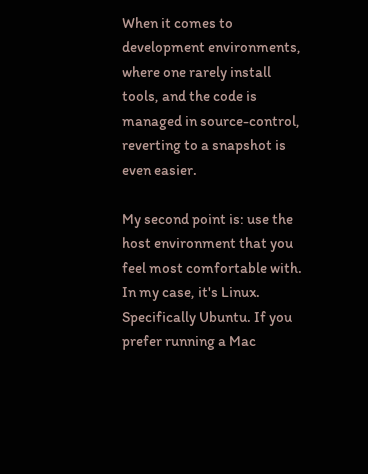When it comes to development environments, where one rarely install tools, and the code is managed in source-control, reverting to a snapshot is even easier.

My second point is: use the host environment that you feel most comfortable with. In my case, it's Linux. Specifically Ubuntu. If you prefer running a Mac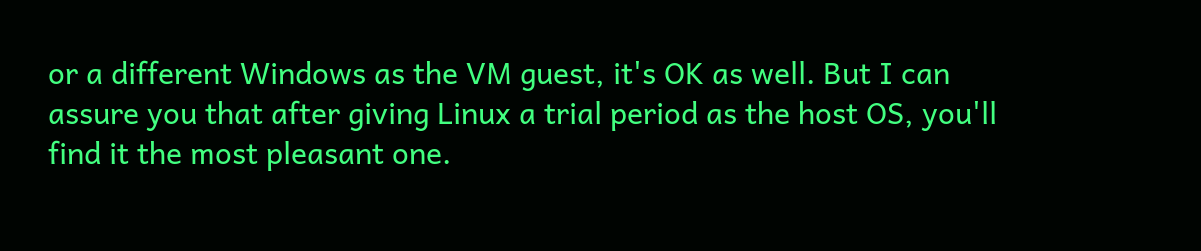or a different Windows as the VM guest, it's OK as well. But I can assure you that after giving Linux a trial period as the host OS, you'll find it the most pleasant one.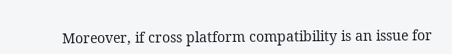Moreover, if cross platform compatibility is an issue for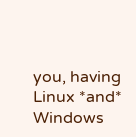you, having Linux *and* Windows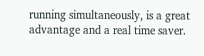running simultaneously, is a great advantage and a real time saver.